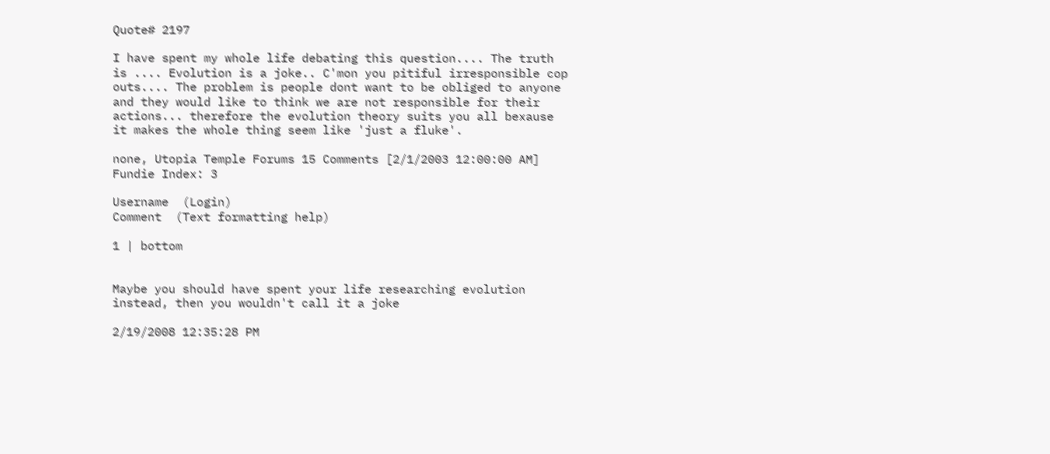Quote# 2197

I have spent my whole life debating this question.... The truth is .... Evolution is a joke.. C'mon you pitiful irresponsible cop outs.... The problem is people dont want to be obliged to anyone and they would like to think we are not responsible for their actions... therefore the evolution theory suits you all bexause it makes the whole thing seem like 'just a fluke'.

none, Utopia Temple Forums 15 Comments [2/1/2003 12:00:00 AM]
Fundie Index: 3

Username  (Login)
Comment  (Text formatting help)

1 | bottom


Maybe you should have spent your life researching evolution instead, then you wouldn't call it a joke

2/19/2008 12:35:28 PM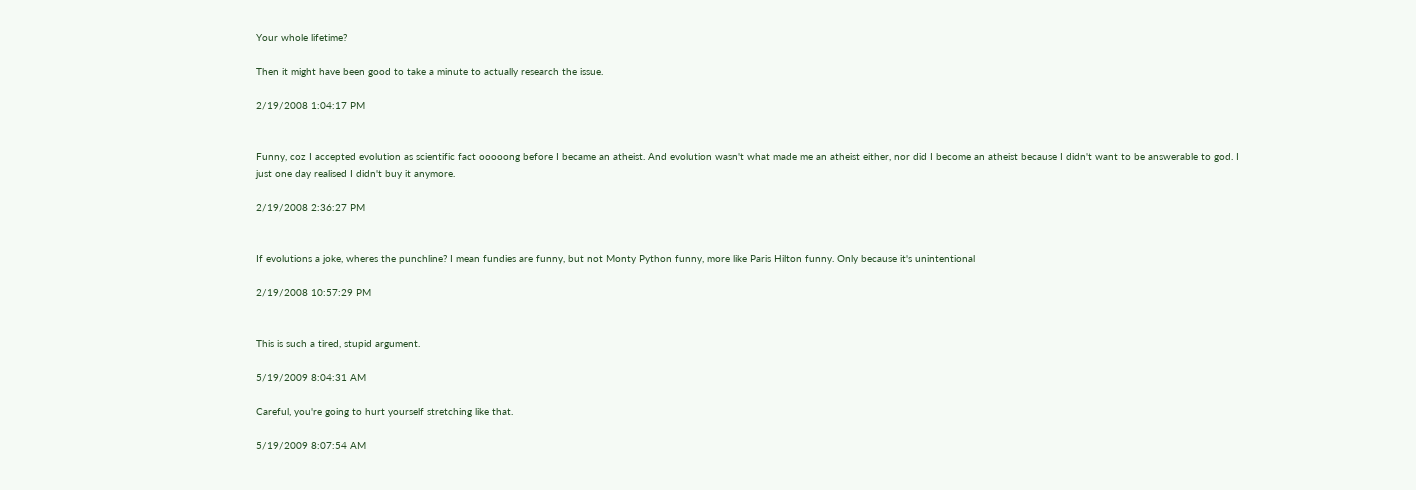Your whole lifetime?

Then it might have been good to take a minute to actually research the issue.

2/19/2008 1:04:17 PM


Funny, coz I accepted evolution as scientific fact ooooong before I became an atheist. And evolution wasn't what made me an atheist either, nor did I become an atheist because I didn't want to be answerable to god. I just one day realised I didn't buy it anymore.

2/19/2008 2:36:27 PM


If evolutions a joke, wheres the punchline? I mean fundies are funny, but not Monty Python funny, more like Paris Hilton funny. Only because it's unintentional

2/19/2008 10:57:29 PM


This is such a tired, stupid argument.

5/19/2009 8:04:31 AM

Careful, you're going to hurt yourself stretching like that.

5/19/2009 8:07:54 AM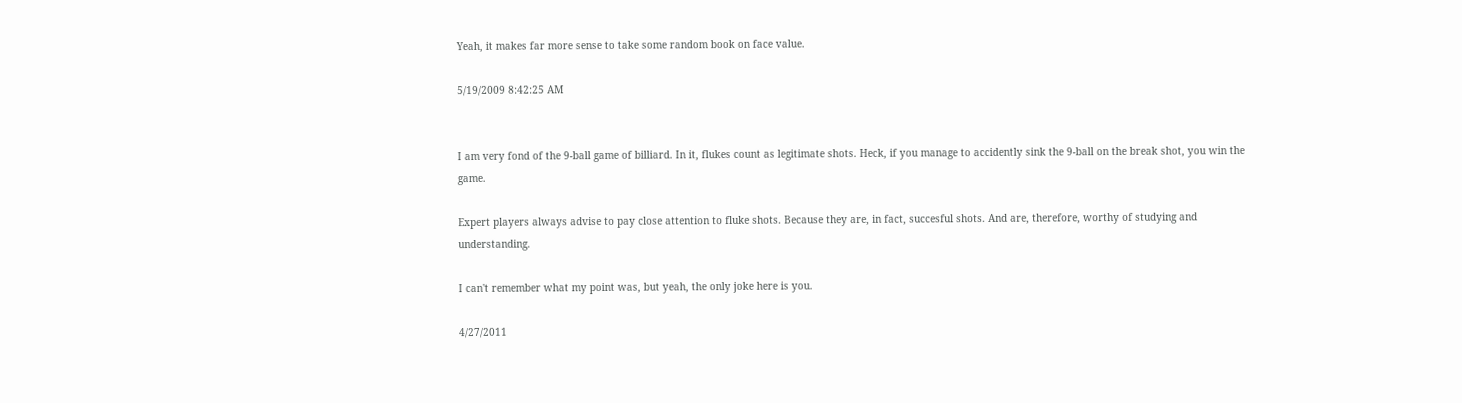Yeah, it makes far more sense to take some random book on face value.

5/19/2009 8:42:25 AM


I am very fond of the 9-ball game of billiard. In it, flukes count as legitimate shots. Heck, if you manage to accidently sink the 9-ball on the break shot, you win the game.

Expert players always advise to pay close attention to fluke shots. Because they are, in fact, succesful shots. And are, therefore, worthy of studying and understanding.

I can't remember what my point was, but yeah, the only joke here is you.

4/27/2011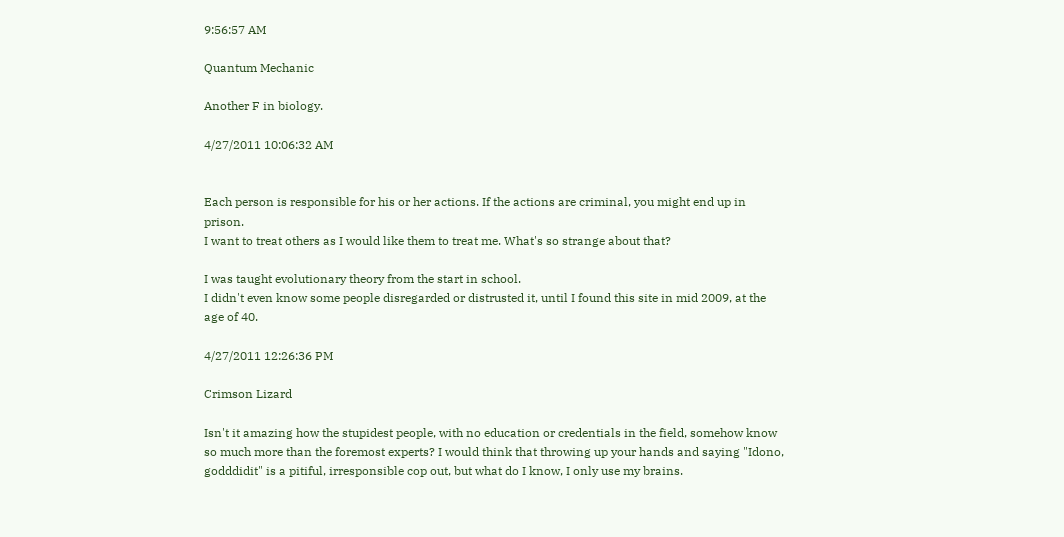9:56:57 AM

Quantum Mechanic

Another F in biology.

4/27/2011 10:06:32 AM


Each person is responsible for his or her actions. If the actions are criminal, you might end up in prison.
I want to treat others as I would like them to treat me. What's so strange about that?

I was taught evolutionary theory from the start in school.
I didn't even know some people disregarded or distrusted it, until I found this site in mid 2009, at the age of 40.

4/27/2011 12:26:36 PM

Crimson Lizard

Isn't it amazing how the stupidest people, with no education or credentials in the field, somehow know so much more than the foremost experts? I would think that throwing up your hands and saying "Idono, godddidit" is a pitiful, irresponsible cop out, but what do I know, I only use my brains.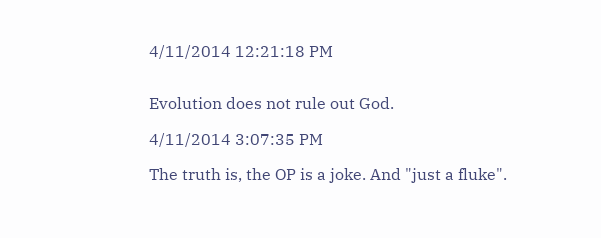4/11/2014 12:21:18 PM


Evolution does not rule out God.

4/11/2014 3:07:35 PM

The truth is, the OP is a joke. And "just a fluke".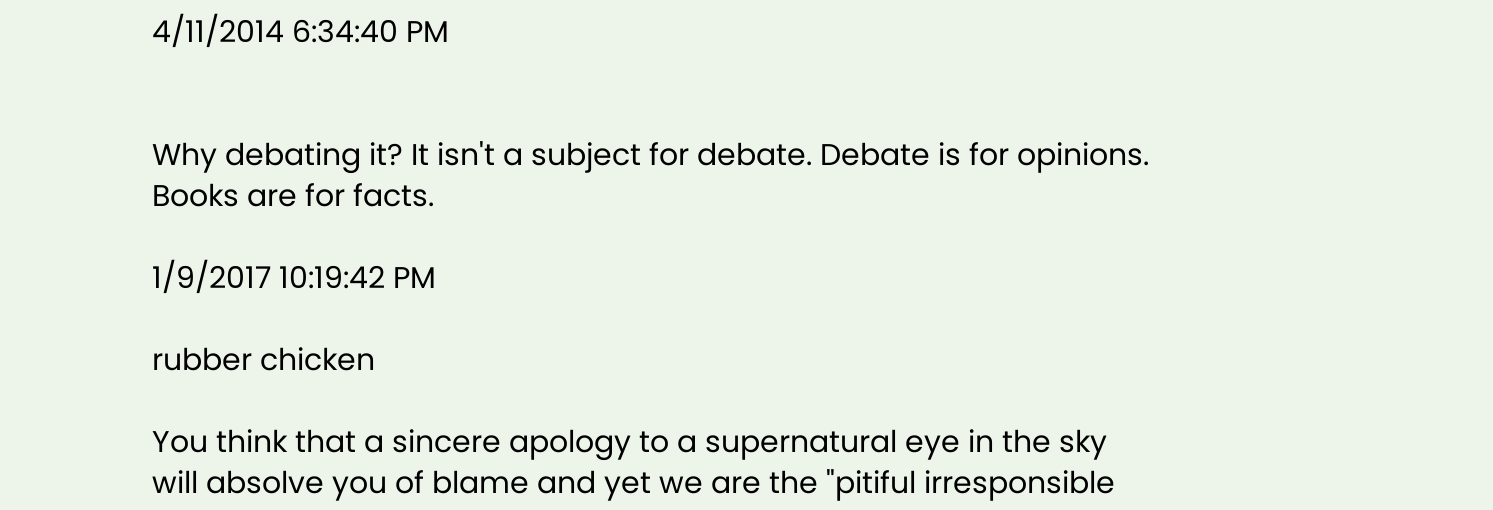4/11/2014 6:34:40 PM


Why debating it? It isn't a subject for debate. Debate is for opinions. Books are for facts.

1/9/2017 10:19:42 PM

rubber chicken

You think that a sincere apology to a supernatural eye in the sky will absolve you of blame and yet we are the "pitiful irresponsible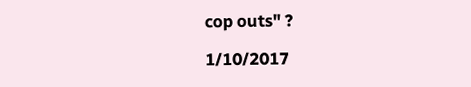cop outs" ?

1/10/2017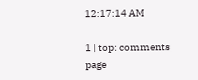12:17:14 AM

1 | top: comments page